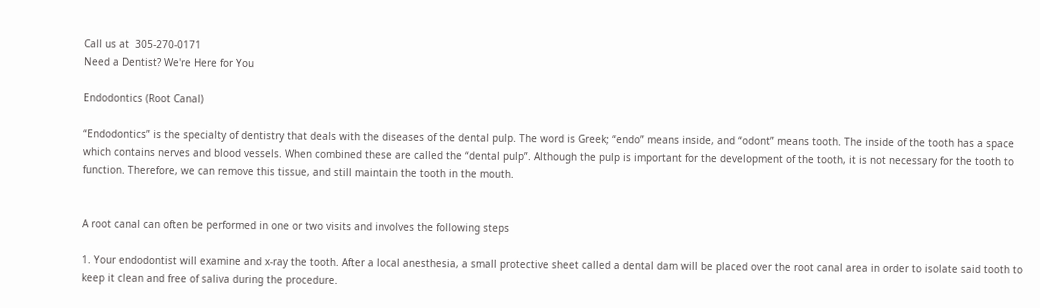Call us at  305-270-0171
Need a Dentist? We're Here for You

Endodontics (Root Canal)

“Endodontics” is the specialty of dentistry that deals with the diseases of the dental pulp. The word is Greek; “endo” means inside, and “odont” means tooth. The inside of the tooth has a space which contains nerves and blood vessels. When combined these are called the “dental pulp”. Although the pulp is important for the development of the tooth, it is not necessary for the tooth to function. Therefore, we can remove this tissue, and still maintain the tooth in the mouth.


A root canal can often be performed in one or two visits and involves the following steps

1. Your endodontist will examine and x-ray the tooth. After a local anesthesia, a small protective sheet called a dental dam will be placed over the root canal area in order to isolate said tooth to keep it clean and free of saliva during the procedure.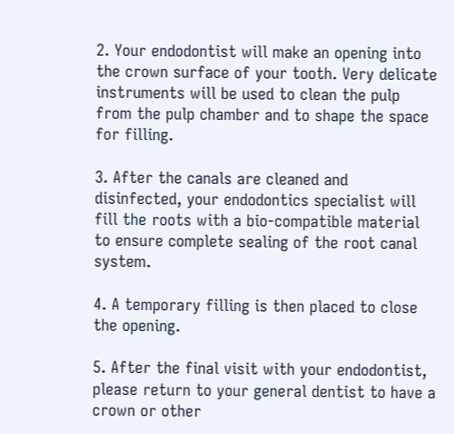2. Your endodontist will make an opening into the crown surface of your tooth. Very delicate instruments will be used to clean the pulp from the pulp chamber and to shape the space for filling.

3. After the canals are cleaned and disinfected, your endodontics specialist will fill the roots with a bio-compatible material to ensure complete sealing of the root canal system.

4. A temporary filling is then placed to close the opening.

5. After the final visit with your endodontist, please return to your general dentist to have a crown or other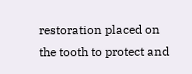restoration placed on the tooth to protect and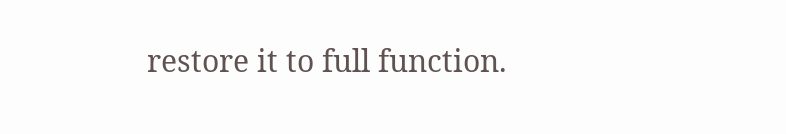restore it to full function.